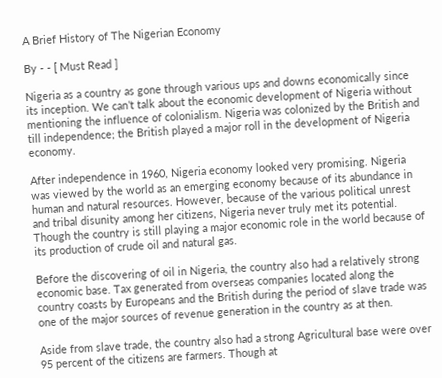A Brief History of The Nigerian Economy

By - - [ Must Read ]

Nigeria as a country as gone through various ups and downs economically since its inception. We can’t talk about the economic development of Nigeria without mentioning the influence of colonialism. Nigeria was colonized by the British and till independence; the British played a major roll in the development of Nigeria economy.

After independence in 1960, Nigeria economy looked very promising. Nigeria was viewed by the world as an emerging economy because of its abundance in human and natural resources. However, because of the various political unrest and tribal disunity among her citizens, Nigeria never truly met its potential. Though the country is still playing a major economic role in the world because of its production of crude oil and natural gas.

Before the discovering of oil in Nigeria, the country also had a relatively strong economic base. Tax generated from overseas companies located along the country coasts by Europeans and the British during the period of slave trade was one of the major sources of revenue generation in the country as at then.

Aside from slave trade, the country also had a strong Agricultural base were over 95 percent of the citizens are farmers. Though at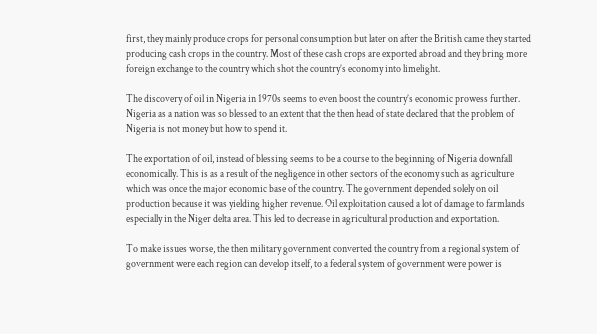first, they mainly produce crops for personal consumption but later on after the British came they started producing cash crops in the country. Most of these cash crops are exported abroad and they bring more foreign exchange to the country which shot the country’s economy into limelight.

The discovery of oil in Nigeria in 1970s seems to even boost the country’s economic prowess further. Nigeria as a nation was so blessed to an extent that the then head of state declared that the problem of Nigeria is not money but how to spend it.

The exportation of oil, instead of blessing seems to be a course to the beginning of Nigeria downfall economically. This is as a result of the negligence in other sectors of the economy such as agriculture which was once the major economic base of the country. The government depended solely on oil production because it was yielding higher revenue. Oil exploitation caused a lot of damage to farmlands especially in the Niger delta area. This led to decrease in agricultural production and exportation.

To make issues worse, the then military government converted the country from a regional system of government were each region can develop itself, to a federal system of government were power is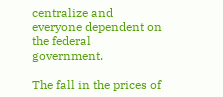centralize and everyone dependent on the federal government.

The fall in the prices of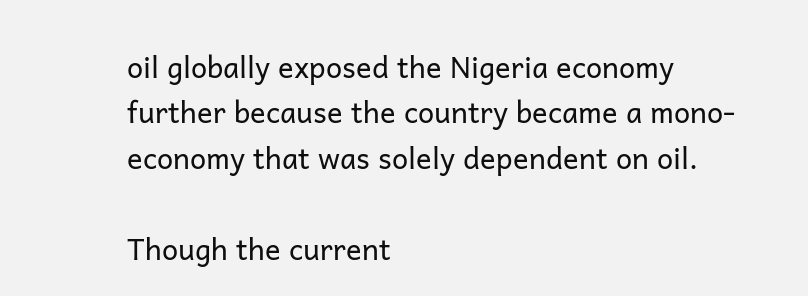oil globally exposed the Nigeria economy further because the country became a mono-economy that was solely dependent on oil.

Though the current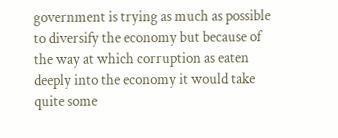government is trying as much as possible to diversify the economy but because of the way at which corruption as eaten deeply into the economy it would take quite some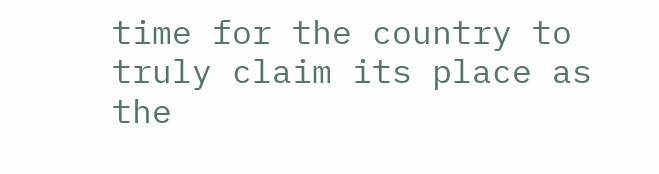time for the country to truly claim its place as the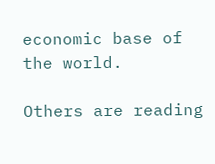economic base of the world.

Others are reading